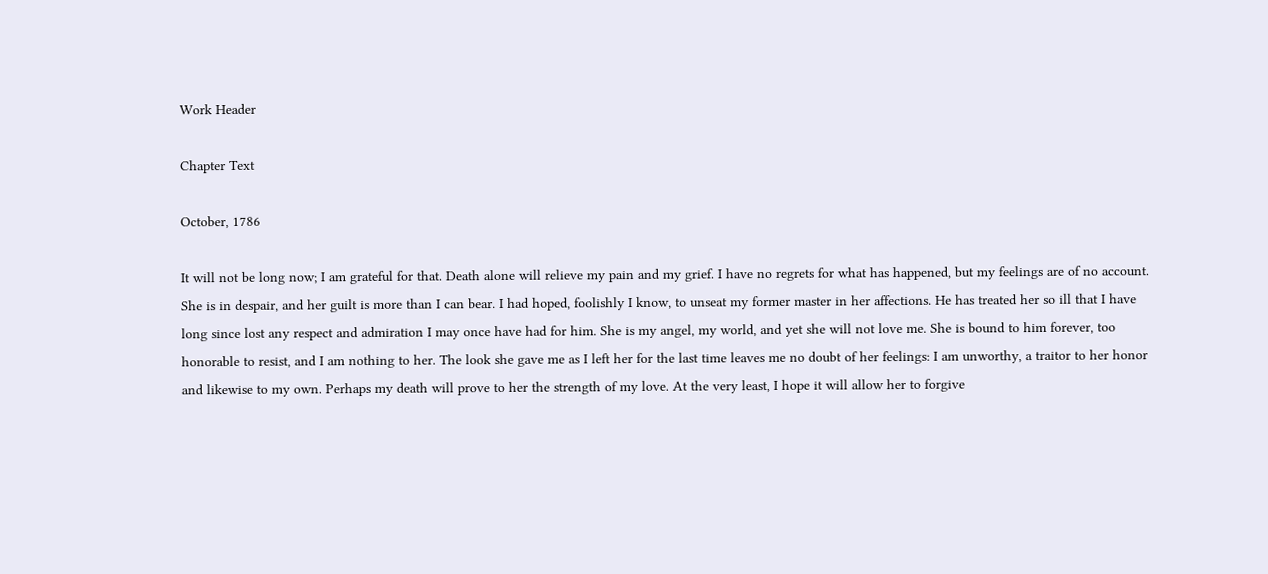Work Header

Chapter Text

October, 1786

It will not be long now; I am grateful for that. Death alone will relieve my pain and my grief. I have no regrets for what has happened, but my feelings are of no account. She is in despair, and her guilt is more than I can bear. I had hoped, foolishly I know, to unseat my former master in her affections. He has treated her so ill that I have long since lost any respect and admiration I may once have had for him. She is my angel, my world, and yet she will not love me. She is bound to him forever, too honorable to resist, and I am nothing to her. The look she gave me as I left her for the last time leaves me no doubt of her feelings: I am unworthy, a traitor to her honor and likewise to my own. Perhaps my death will prove to her the strength of my love. At the very least, I hope it will allow her to forgive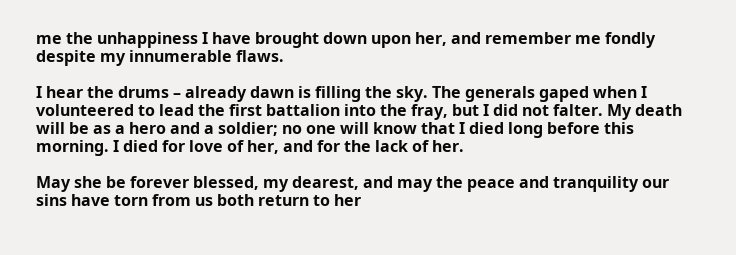me the unhappiness I have brought down upon her, and remember me fondly despite my innumerable flaws.

I hear the drums – already dawn is filling the sky. The generals gaped when I volunteered to lead the first battalion into the fray, but I did not falter. My death will be as a hero and a soldier; no one will know that I died long before this morning. I died for love of her, and for the lack of her.

May she be forever blessed, my dearest, and may the peace and tranquility our sins have torn from us both return to her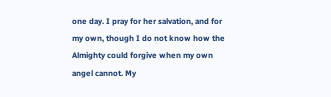one day. I pray for her salvation, and for my own, though I do not know how the Almighty could forgive when my own angel cannot. My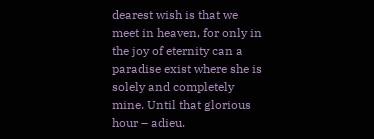dearest wish is that we meet in heaven, for only in the joy of eternity can a paradise exist where she is solely and completely mine. Until that glorious hour – adieu.